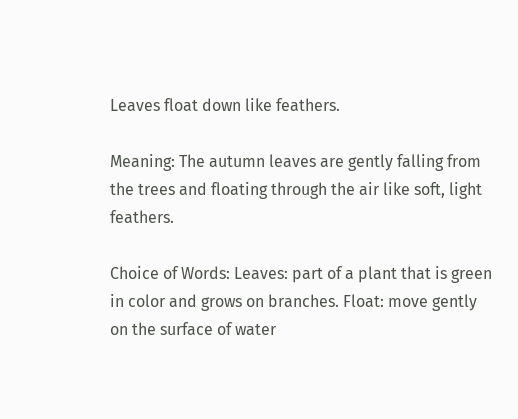Leaves float down like feathers.

Meaning: The autumn leaves are gently falling from the trees and floating through the air like soft, light feathers.

Choice of Words: Leaves: part of a plant that is green in color and grows on branches. Float: move gently on the surface of water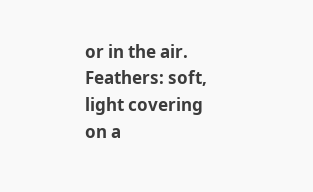or in the air. Feathers: soft, light covering on a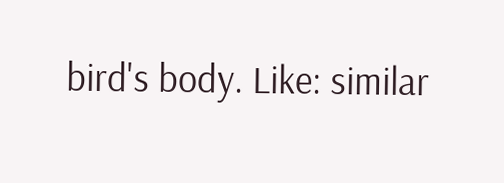bird's body. Like: similar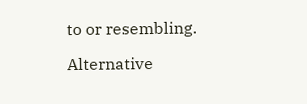to or resembling.

Alternative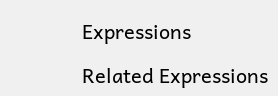Expressions

Related Expressions